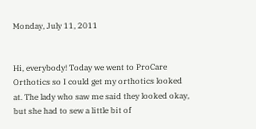Monday, July 11, 2011


Hi, everybody! Today we went to ProCare Orthotics so I could get my orthotics looked at. The lady who saw me said they looked okay, but she had to sew a little bit of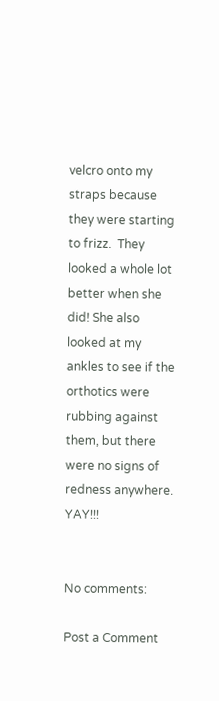velcro onto my straps because they were starting to frizz.  They looked a whole lot better when she did! She also looked at my ankles to see if the orthotics were rubbing against them, but there were no signs of redness anywhere. YAY!!!


No comments:

Post a Comment